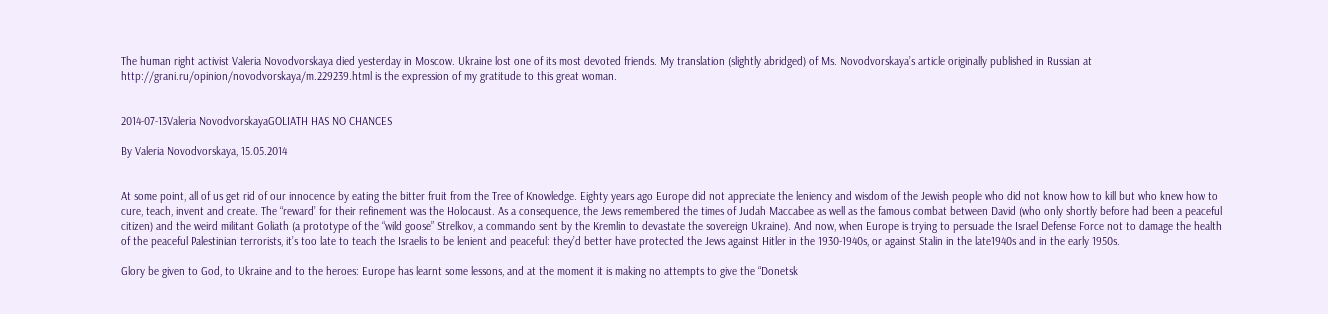The human right activist Valeria Novodvorskaya died yesterday in Moscow. Ukraine lost one of its most devoted friends. My translation (slightly abridged) of Ms. Novodvorskaya’s article originally published in Russian at http://grani.ru/opinion/novodvorskaya/m.229239.html is the expression of my gratitude to this great woman.


2014-07-13Valeria NovodvorskayaGOLIATH HAS NO CHANCES

By Valeria Novodvorskaya, 15.05.2014


At some point, all of us get rid of our innocence by eating the bitter fruit from the Tree of Knowledge. Eighty years ago Europe did not appreciate the leniency and wisdom of the Jewish people who did not know how to kill but who knew how to cure, teach, invent and create. The “reward’ for their refinement was the Holocaust. As a consequence, the Jews remembered the times of Judah Maccabee as well as the famous combat between David (who only shortly before had been a peaceful citizen) and the weird militant Goliath (a prototype of the “wild goose” Strelkov, a commando sent by the Kremlin to devastate the sovereign Ukraine). And now, when Europe is trying to persuade the Israel Defense Force not to damage the health of the peaceful Palestinian terrorists, it’s too late to teach the Israelis to be lenient and peaceful: they’d better have protected the Jews against Hitler in the 1930-1940s, or against Stalin in the late1940s and in the early 1950s.

Glory be given to God, to Ukraine and to the heroes: Europe has learnt some lessons, and at the moment it is making no attempts to give the “Donetsk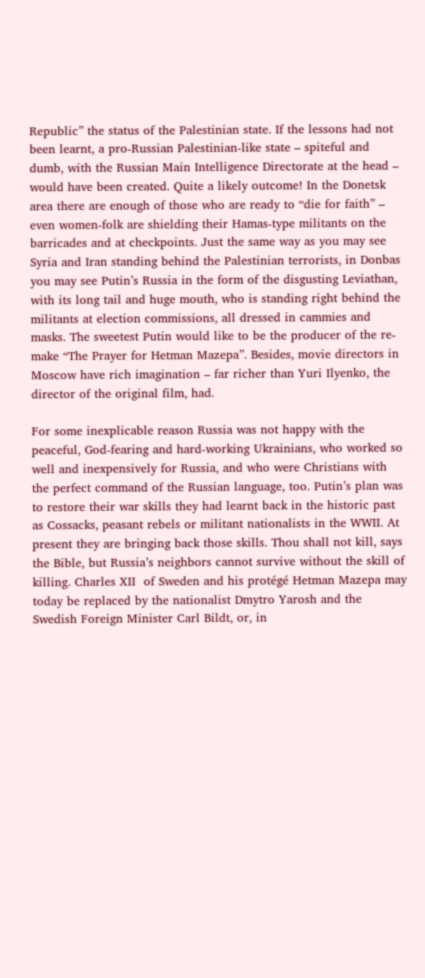Republic” the status of the Palestinian state. If the lessons had not been learnt, a pro-Russian Palestinian-like state – spiteful and dumb, with the Russian Main Intelligence Directorate at the head – would have been created. Quite a likely outcome! In the Donetsk area there are enough of those who are ready to “die for faith” – even women-folk are shielding their Hamas-type militants on the barricades and at checkpoints. Just the same way as you may see Syria and Iran standing behind the Palestinian terrorists, in Donbas you may see Putin’s Russia in the form of the disgusting Leviathan, with its long tail and huge mouth, who is standing right behind the militants at election commissions, all dressed in cammies and masks. The sweetest Putin would like to be the producer of the re-make “The Prayer for Hetman Mazepa”. Besides, movie directors in Moscow have rich imagination – far richer than Yuri Ilyenko, the director of the original film, had.

For some inexplicable reason Russia was not happy with the peaceful, God-fearing and hard-working Ukrainians, who worked so well and inexpensively for Russia, and who were Christians with the perfect command of the Russian language, too. Putin’s plan was to restore their war skills they had learnt back in the historic past as Cossacks, peasant rebels or militant nationalists in the WWII. At present they are bringing back those skills. Thou shall not kill, says the Bible, but Russia’s neighbors cannot survive without the skill of killing. Charles XII  of Sweden and his protégé Hetman Mazepa may today be replaced by the nationalist Dmytro Yarosh and the Swedish Foreign Minister Carl Bildt, or, in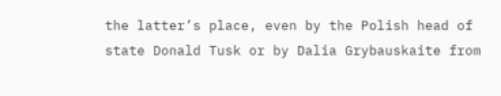the latter’s place, even by the Polish head of state Donald Tusk or by Dalia Grybauskaite from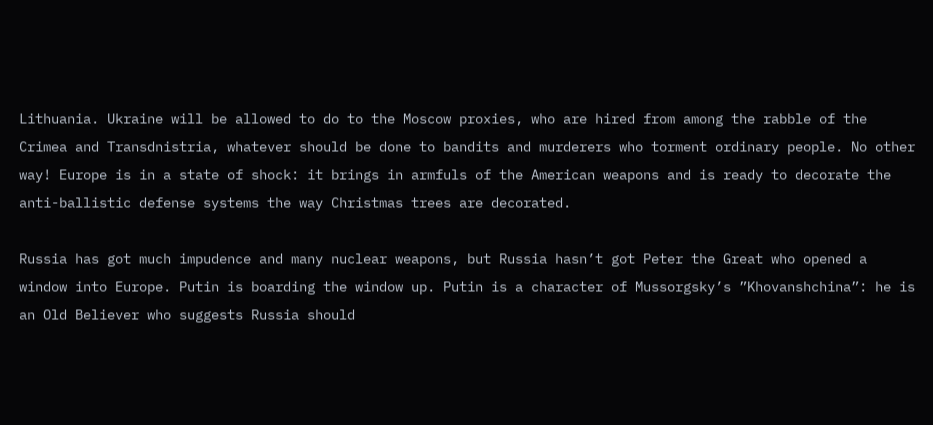Lithuania. Ukraine will be allowed to do to the Moscow proxies, who are hired from among the rabble of the Crimea and Transdnistria, whatever should be done to bandits and murderers who torment ordinary people. No other way! Europe is in a state of shock: it brings in armfuls of the American weapons and is ready to decorate the anti-ballistic defense systems the way Christmas trees are decorated.

Russia has got much impudence and many nuclear weapons, but Russia hasn’t got Peter the Great who opened a window into Europe. Putin is boarding the window up. Putin is a character of Mussorgsky’s ”Khovanshchina”: he is an Old Believer who suggests Russia should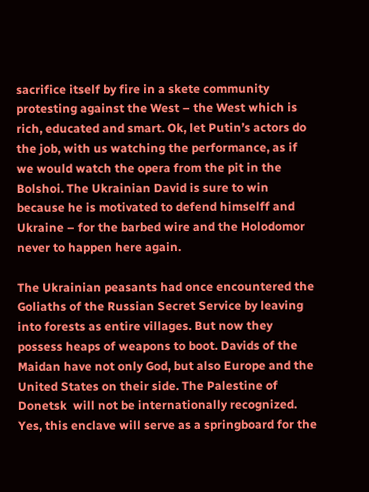sacrifice itself by fire in a skete community protesting against the West – the West which is rich, educated and smart. Ok, let Putin’s actors do the job, with us watching the performance, as if we would watch the opera from the pit in the Bolshoi. The Ukrainian David is sure to win because he is motivated to defend himselff and Ukraine – for the barbed wire and the Holodomor never to happen here again.

The Ukrainian peasants had once encountered the Goliaths of the Russian Secret Service by leaving into forests as entire villages. But now they possess heaps of weapons to boot. Davids of the Maidan have not only God, but also Europe and the United States on their side. The Palestine of Donetsk  will not be internationally recognized. Yes, this enclave will serve as a springboard for the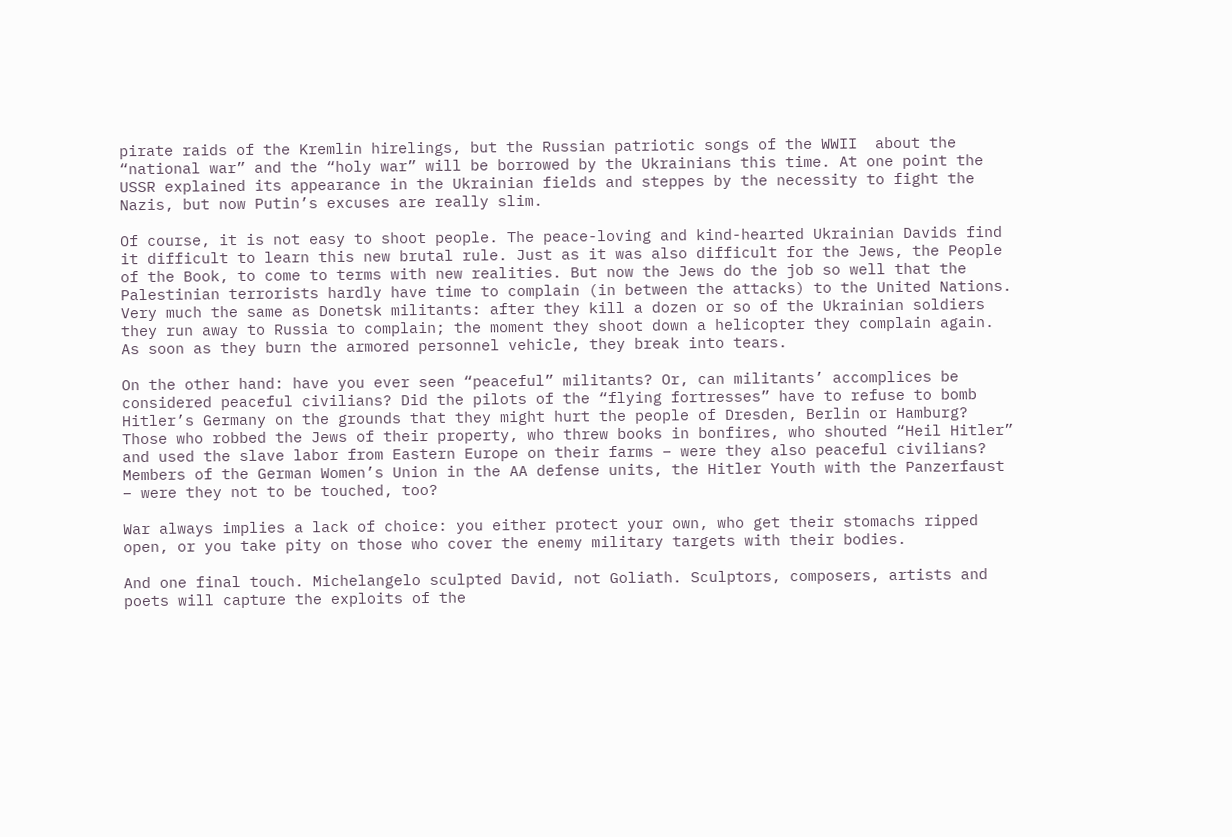pirate raids of the Kremlin hirelings, but the Russian patriotic songs of the WWII  about the “national war” and the “holy war” will be borrowed by the Ukrainians this time. At one point the USSR explained its appearance in the Ukrainian fields and steppes by the necessity to fight the Nazis, but now Putin’s excuses are really slim.

Of course, it is not easy to shoot people. The peace-loving and kind-hearted Ukrainian Davids find it difficult to learn this new brutal rule. Just as it was also difficult for the Jews, the People of the Book, to come to terms with new realities. But now the Jews do the job so well that the Palestinian terrorists hardly have time to complain (in between the attacks) to the United Nations. Very much the same as Donetsk militants: after they kill a dozen or so of the Ukrainian soldiers they run away to Russia to complain; the moment they shoot down a helicopter they complain again. As soon as they burn the armored personnel vehicle, they break into tears.

On the other hand: have you ever seen “peaceful” militants? Or, can militants’ accomplices be considered peaceful civilians? Did the pilots of the “flying fortresses” have to refuse to bomb Hitler’s Germany on the grounds that they might hurt the people of Dresden, Berlin or Hamburg? Those who robbed the Jews of their property, who threw books in bonfires, who shouted “Heil Hitler” and used the slave labor from Eastern Europe on their farms – were they also peaceful civilians? Members of the German Women’s Union in the AA defense units, the Hitler Youth with the Panzerfaust – were they not to be touched, too?

War always implies a lack of choice: you either protect your own, who get their stomachs ripped open, or you take pity on those who cover the enemy military targets with their bodies.

And one final touch. Michelangelo sculpted David, not Goliath. Sculptors, composers, artists and poets will capture the exploits of the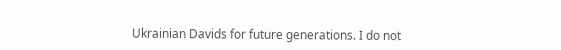Ukrainian Davids for future generations. I do not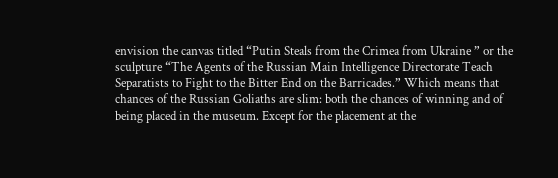envision the canvas titled “Putin Steals from the Crimea from Ukraine ” or the sculpture “The Agents of the Russian Main Intelligence Directorate Teach Separatists to Fight to the Bitter End on the Barricades.” Which means that chances of the Russian Goliaths are slim: both the chances of winning and of being placed in the museum. Except for the placement at the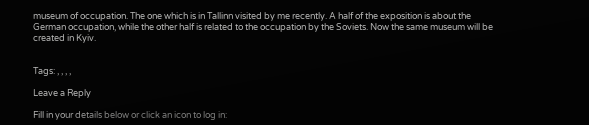museum of occupation. The one which is in Tallinn visited by me recently. A half of the exposition is about the German occupation, while the other half is related to the occupation by the Soviets. Now the same museum will be created in Kyiv.


Tags: , , , ,

Leave a Reply

Fill in your details below or click an icon to log in: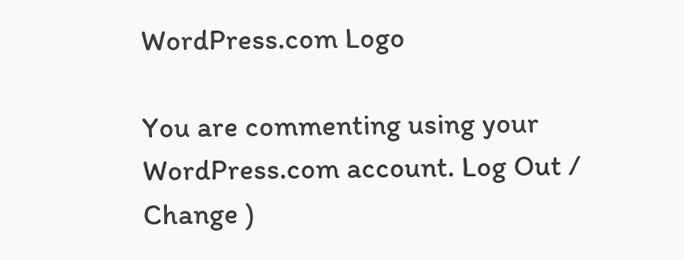WordPress.com Logo

You are commenting using your WordPress.com account. Log Out /  Change )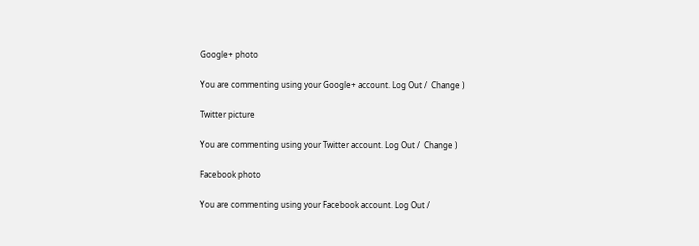Google+ photo

You are commenting using your Google+ account. Log Out /  Change )

Twitter picture

You are commenting using your Twitter account. Log Out /  Change )

Facebook photo

You are commenting using your Facebook account. Log Out /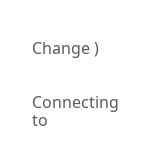Change )


Connecting to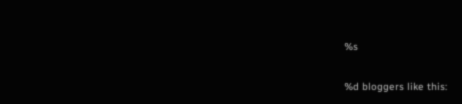%s

%d bloggers like this: